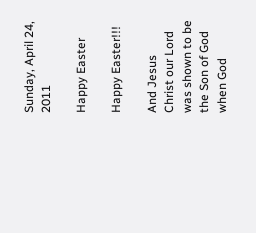Sunday, April 24, 2011

Happy Easter

Happy Easter!!!

And Jesus Christ our Lord was shown to be the Son of God when God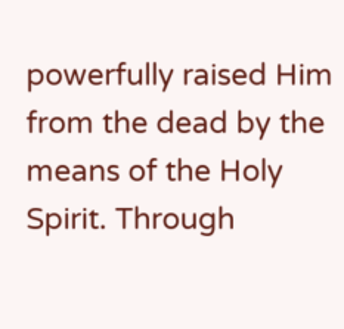powerfully raised Him from the dead by the means of the Holy Spirit. Through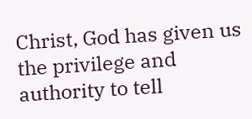Christ, God has given us the privilege and authority to tell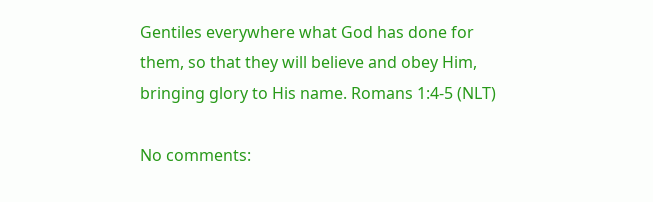Gentiles everywhere what God has done for them, so that they will believe and obey Him, bringing glory to His name. Romans 1:4-5 (NLT)

No comments: